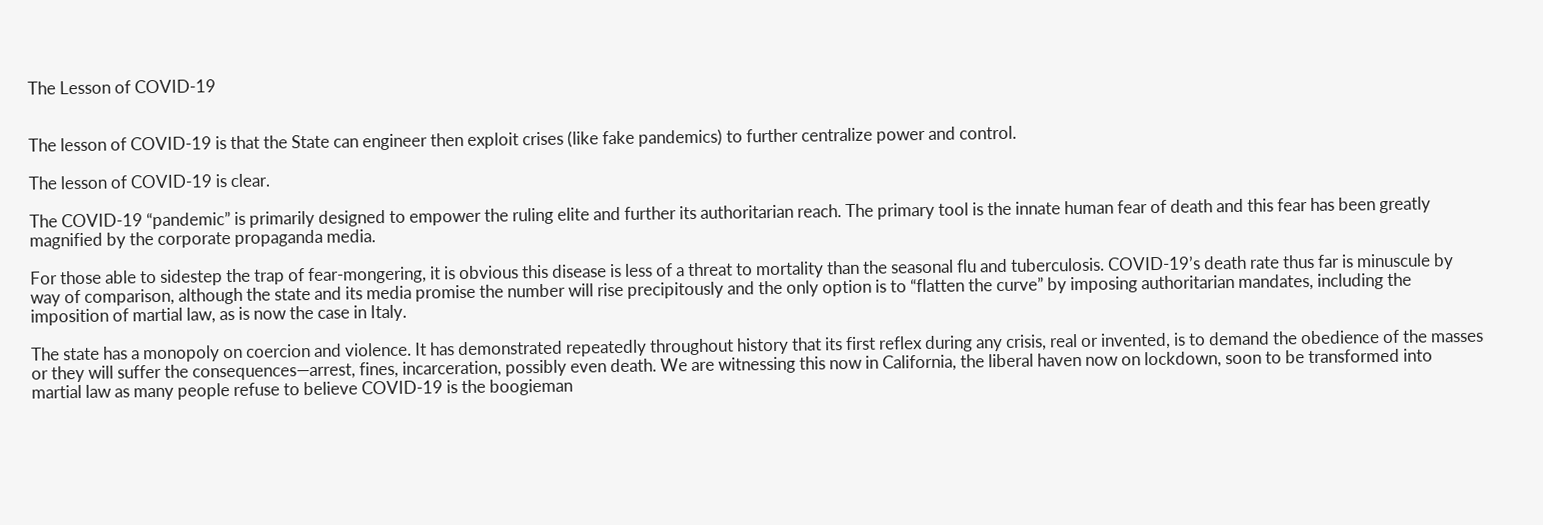The Lesson of COVID-19


The lesson of COVID-19 is that the State can engineer then exploit crises (like fake pandemics) to further centralize power and control.

The lesson of COVID-19 is clear.

The COVID-19 “pandemic” is primarily designed to empower the ruling elite and further its authoritarian reach. The primary tool is the innate human fear of death and this fear has been greatly magnified by the corporate propaganda media.

For those able to sidestep the trap of fear-mongering, it is obvious this disease is less of a threat to mortality than the seasonal flu and tuberculosis. COVID-19’s death rate thus far is minuscule by way of comparison, although the state and its media promise the number will rise precipitously and the only option is to “flatten the curve” by imposing authoritarian mandates, including the imposition of martial law, as is now the case in Italy.

The state has a monopoly on coercion and violence. It has demonstrated repeatedly throughout history that its first reflex during any crisis, real or invented, is to demand the obedience of the masses or they will suffer the consequences—arrest, fines, incarceration, possibly even death. We are witnessing this now in California, the liberal haven now on lockdown, soon to be transformed into martial law as many people refuse to believe COVID-19 is the boogieman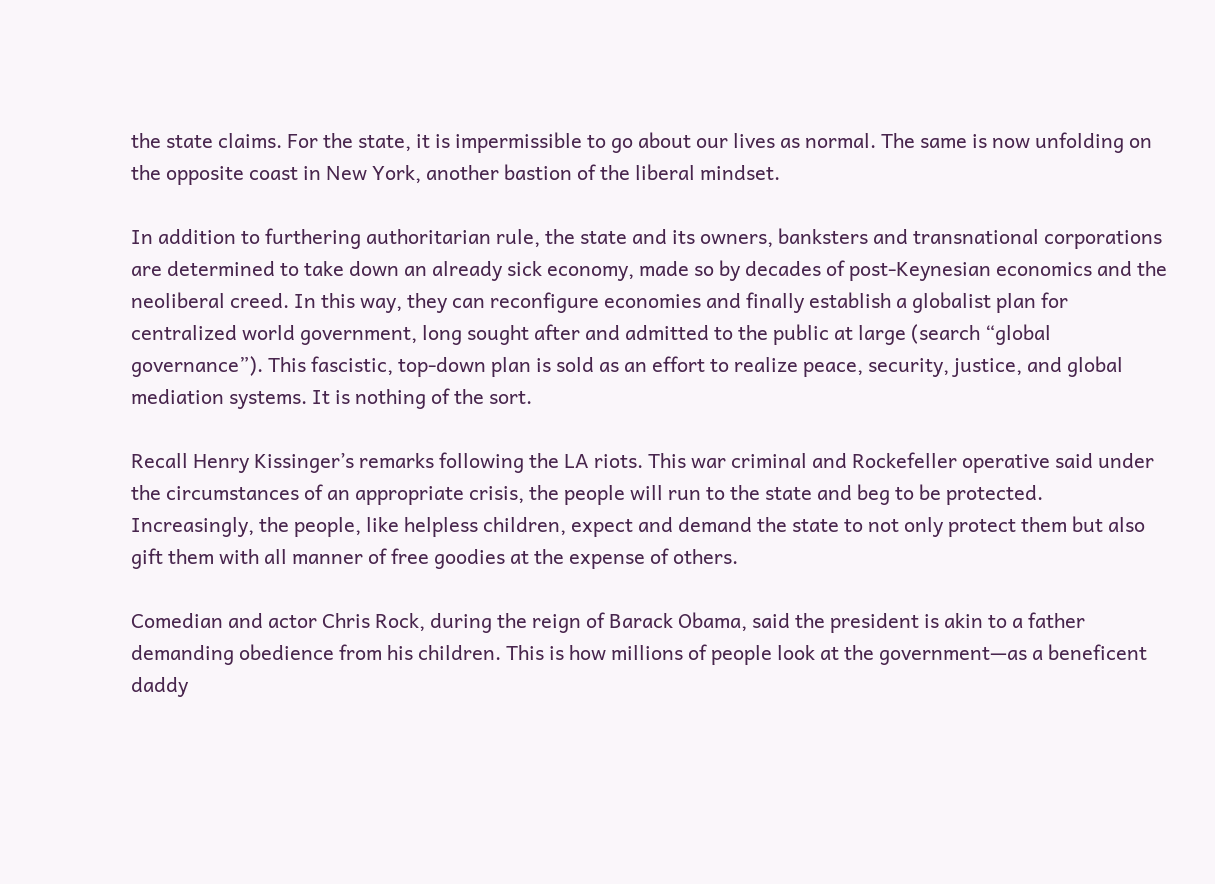the state claims. For the state, it is impermissible to go about our lives as normal. The same is now unfolding on the opposite coast in New York, another bastion of the liberal mindset.

In addition to furthering authoritarian rule, the state and its owners, banksters and transnational corporations are determined to take down an already sick economy, made so by decades of post-Keynesian economics and the neoliberal creed. In this way, they can reconfigure economies and finally establish a globalist plan for centralized world government, long sought after and admitted to the public at large (search “global governance”). This fascistic, top-down plan is sold as an effort to realize peace, security, justice, and global mediation systems. It is nothing of the sort.

Recall Henry Kissinger’s remarks following the LA riots. This war criminal and Rockefeller operative said under the circumstances of an appropriate crisis, the people will run to the state and beg to be protected. Increasingly, the people, like helpless children, expect and demand the state to not only protect them but also gift them with all manner of free goodies at the expense of others.

Comedian and actor Chris Rock, during the reign of Barack Obama, said the president is akin to a father demanding obedience from his children. This is how millions of people look at the government—as a beneficent daddy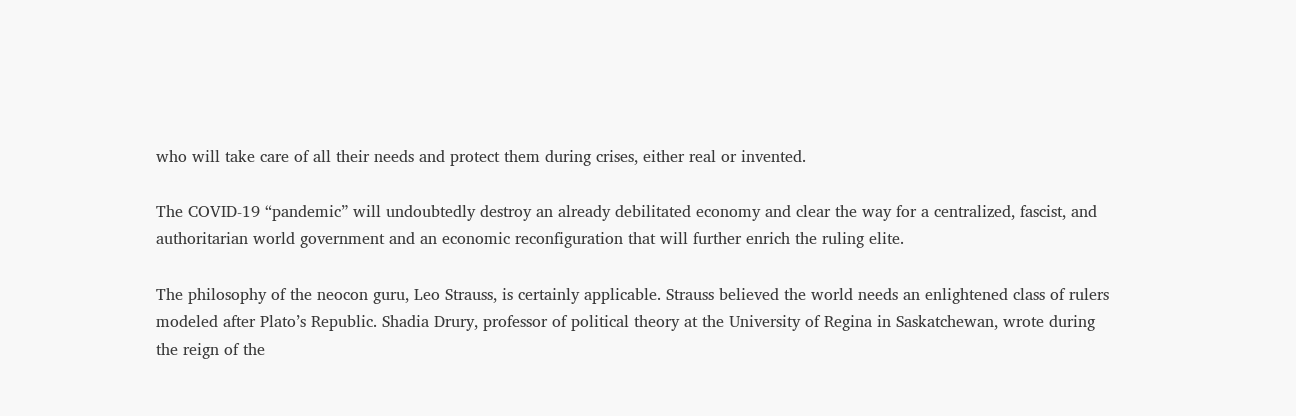who will take care of all their needs and protect them during crises, either real or invented.

The COVID-19 “pandemic” will undoubtedly destroy an already debilitated economy and clear the way for a centralized, fascist, and authoritarian world government and an economic reconfiguration that will further enrich the ruling elite.

The philosophy of the neocon guru, Leo Strauss, is certainly applicable. Strauss believed the world needs an enlightened class of rulers modeled after Plato’s Republic. Shadia Drury, professor of political theory at the University of Regina in Saskatchewan, wrote during the reign of the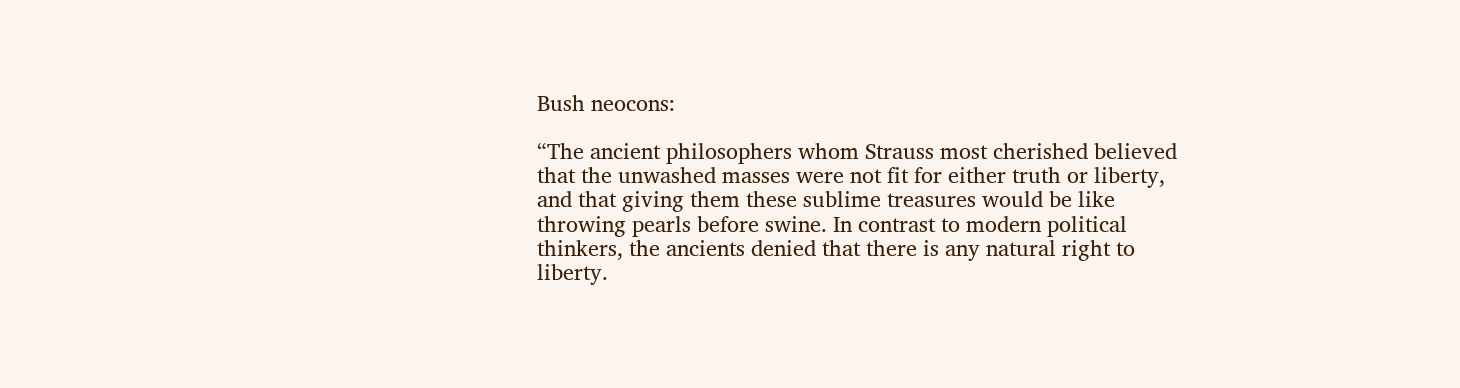Bush neocons:

“The ancient philosophers whom Strauss most cherished believed that the unwashed masses were not fit for either truth or liberty, and that giving them these sublime treasures would be like throwing pearls before swine. In contrast to modern political thinkers, the ancients denied that there is any natural right to liberty.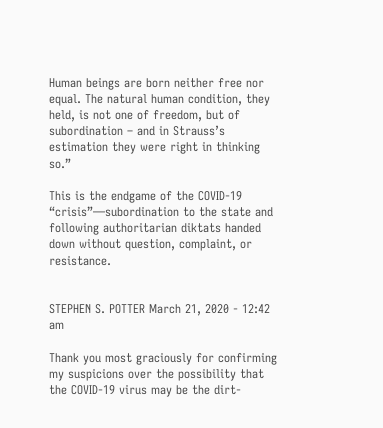Human beings are born neither free nor equal. The natural human condition, they held, is not one of freedom, but of subordination – and in Strauss’s estimation they were right in thinking so.”

This is the endgame of the COVID-19 “crisis”—subordination to the state and following authoritarian diktats handed down without question, complaint, or resistance.


STEPHEN S. POTTER March 21, 2020 - 12:42 am

Thank you most graciously for confirming my suspicions over the possibility that the COVID-19 virus may be the dirt-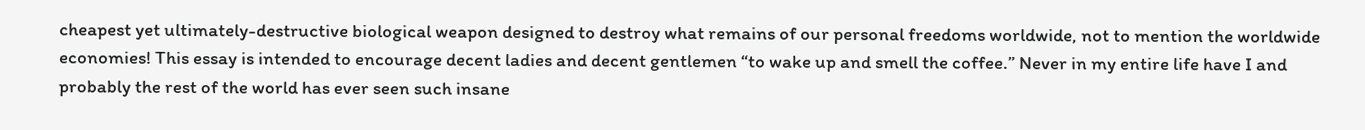cheapest yet ultimately-destructive biological weapon designed to destroy what remains of our personal freedoms worldwide, not to mention the worldwide economies! This essay is intended to encourage decent ladies and decent gentlemen “to wake up and smell the coffee.” Never in my entire life have I and probably the rest of the world has ever seen such insane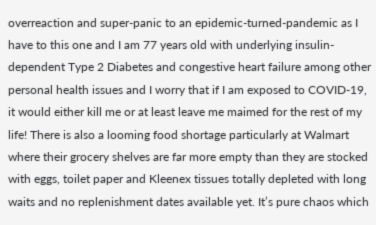overreaction and super-panic to an epidemic-turned-pandemic as I have to this one and I am 77 years old with underlying insulin-dependent Type 2 Diabetes and congestive heart failure among other personal health issues and I worry that if I am exposed to COVID-19, it would either kill me or at least leave me maimed for the rest of my life! There is also a looming food shortage particularly at Walmart where their grocery shelves are far more empty than they are stocked with eggs, toilet paper and Kleenex tissues totally depleted with long waits and no replenishment dates available yet. It’s pure chaos which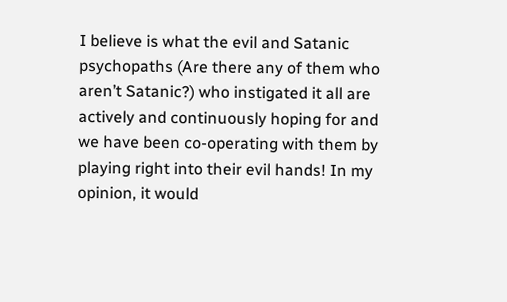I believe is what the evil and Satanic psychopaths (Are there any of them who aren’t Satanic?) who instigated it all are actively and continuously hoping for and we have been co-operating with them by playing right into their evil hands! In my opinion, it would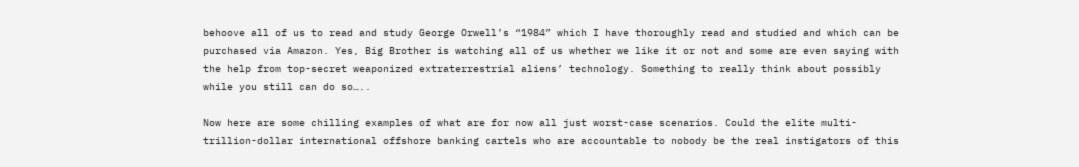behoove all of us to read and study George Orwell’s “1984” which I have thoroughly read and studied and which can be purchased via Amazon. Yes, Big Brother is watching all of us whether we like it or not and some are even saying with the help from top-secret weaponized extraterrestrial aliens’ technology. Something to really think about possibly while you still can do so…..

Now here are some chilling examples of what are for now all just worst-case scenarios. Could the elite multi-trillion-dollar international offshore banking cartels who are accountable to nobody be the real instigators of this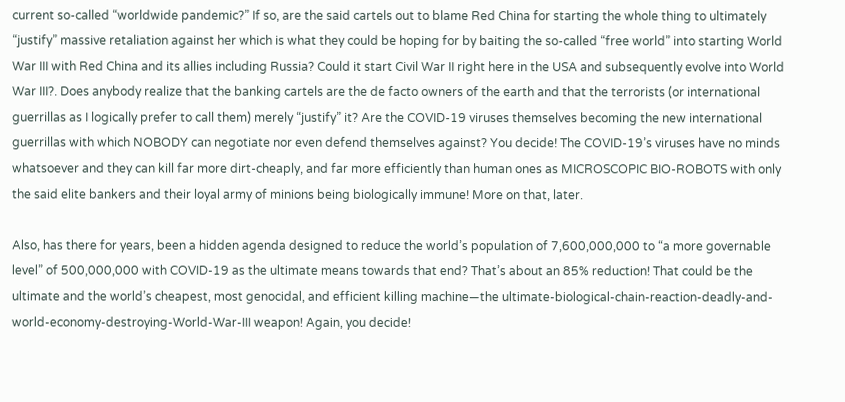current so-called “worldwide pandemic?” If so, are the said cartels out to blame Red China for starting the whole thing to ultimately “justify” massive retaliation against her which is what they could be hoping for by baiting the so-called “free world” into starting World War III with Red China and its allies including Russia? Could it start Civil War II right here in the USA and subsequently evolve into World War III?. Does anybody realize that the banking cartels are the de facto owners of the earth and that the terrorists (or international guerrillas as I logically prefer to call them) merely “justify” it? Are the COVID-19 viruses themselves becoming the new international guerrillas with which NOBODY can negotiate nor even defend themselves against? You decide! The COVID-19’s viruses have no minds whatsoever and they can kill far more dirt-cheaply, and far more efficiently than human ones as MICROSCOPIC BIO-ROBOTS with only the said elite bankers and their loyal army of minions being biologically immune! More on that, later.

Also, has there for years, been a hidden agenda designed to reduce the world’s population of 7,600,000,000 to “a more governable level” of 500,000,000 with COVID-19 as the ultimate means towards that end? That’s about an 85% reduction! That could be the ultimate and the world’s cheapest, most genocidal, and efficient killing machine—the ultimate-biological-chain-reaction-deadly-and-world-economy-destroying-World-War-III weapon! Again, you decide!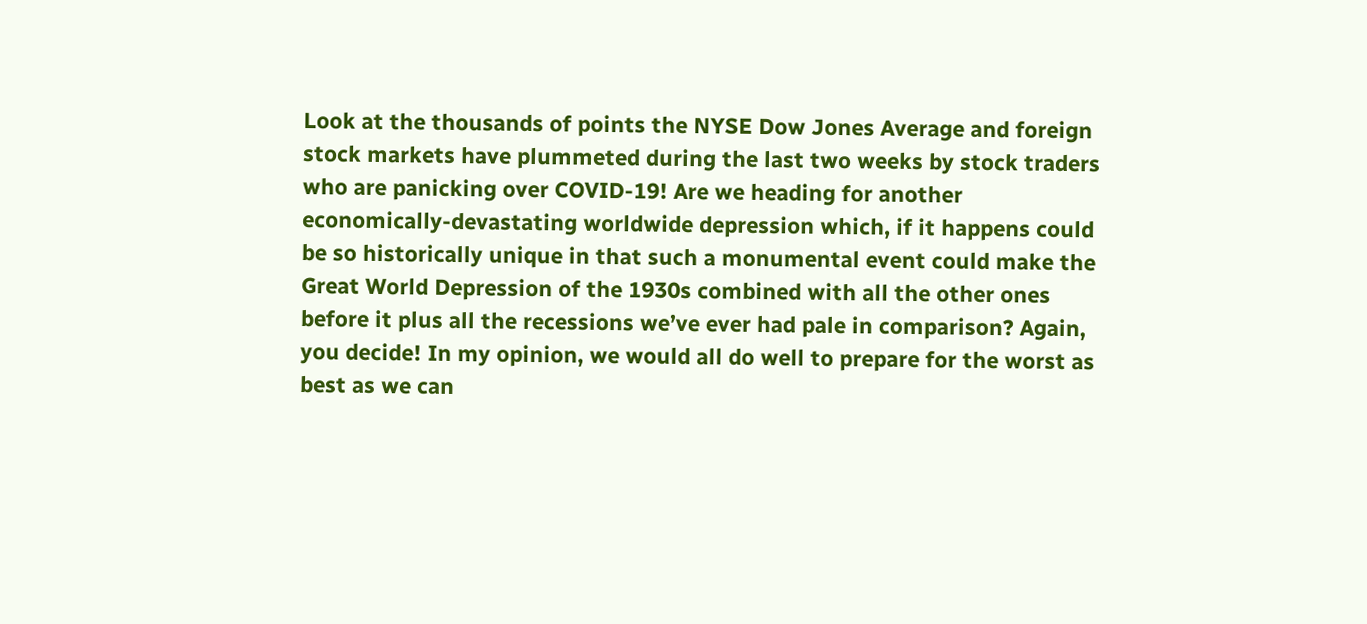Look at the thousands of points the NYSE Dow Jones Average and foreign stock markets have plummeted during the last two weeks by stock traders who are panicking over COVID-19! Are we heading for another economically-devastating worldwide depression which, if it happens could be so historically unique in that such a monumental event could make the Great World Depression of the 1930s combined with all the other ones before it plus all the recessions we’ve ever had pale in comparison? Again, you decide! In my opinion, we would all do well to prepare for the worst as best as we can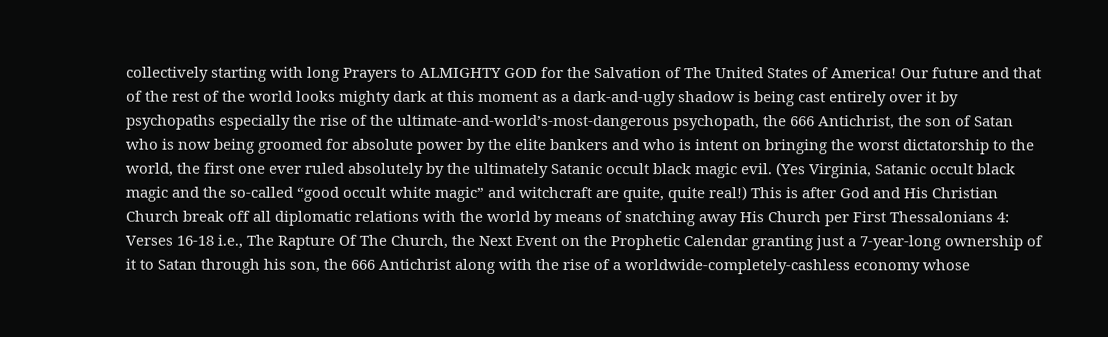collectively starting with long Prayers to ALMIGHTY GOD for the Salvation of The United States of America! Our future and that of the rest of the world looks mighty dark at this moment as a dark-and-ugly shadow is being cast entirely over it by psychopaths especially the rise of the ultimate-and-world’s-most-dangerous psychopath, the 666 Antichrist, the son of Satan who is now being groomed for absolute power by the elite bankers and who is intent on bringing the worst dictatorship to the world, the first one ever ruled absolutely by the ultimately Satanic occult black magic evil. (Yes Virginia, Satanic occult black magic and the so-called “good occult white magic” and witchcraft are quite, quite real!) This is after God and His Christian Church break off all diplomatic relations with the world by means of snatching away His Church per First Thessalonians 4: Verses 16-18 i.e., The Rapture Of The Church, the Next Event on the Prophetic Calendar granting just a 7-year-long ownership of it to Satan through his son, the 666 Antichrist along with the rise of a worldwide-completely-cashless economy whose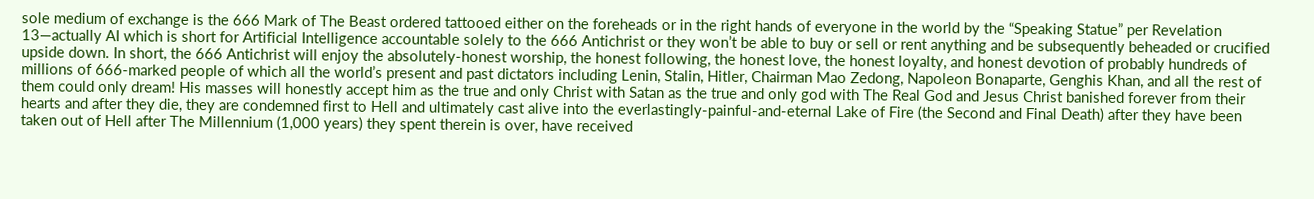sole medium of exchange is the 666 Mark of The Beast ordered tattooed either on the foreheads or in the right hands of everyone in the world by the “Speaking Statue” per Revelation 13—actually AI which is short for Artificial Intelligence accountable solely to the 666 Antichrist or they won’t be able to buy or sell or rent anything and be subsequently beheaded or crucified upside down. In short, the 666 Antichrist will enjoy the absolutely-honest worship, the honest following, the honest love, the honest loyalty, and honest devotion of probably hundreds of millions of 666-marked people of which all the world’s present and past dictators including Lenin, Stalin, Hitler, Chairman Mao Zedong, Napoleon Bonaparte, Genghis Khan, and all the rest of them could only dream! His masses will honestly accept him as the true and only Christ with Satan as the true and only god with The Real God and Jesus Christ banished forever from their hearts and after they die, they are condemned first to Hell and ultimately cast alive into the everlastingly-painful-and-eternal Lake of Fire (the Second and Final Death) after they have been taken out of Hell after The Millennium (1,000 years) they spent therein is over, have received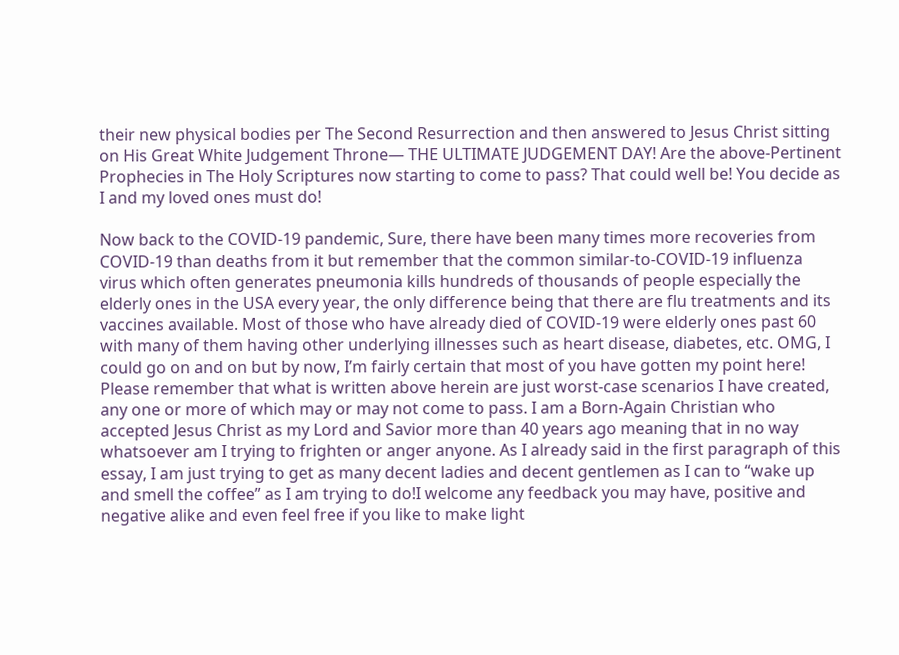their new physical bodies per The Second Resurrection and then answered to Jesus Christ sitting on His Great White Judgement Throne— THE ULTIMATE JUDGEMENT DAY! Are the above-Pertinent Prophecies in The Holy Scriptures now starting to come to pass? That could well be! You decide as I and my loved ones must do!

Now back to the COVID-19 pandemic, Sure, there have been many times more recoveries from COVID-19 than deaths from it but remember that the common similar-to-COVID-19 influenza virus which often generates pneumonia kills hundreds of thousands of people especially the elderly ones in the USA every year, the only difference being that there are flu treatments and its vaccines available. Most of those who have already died of COVID-19 were elderly ones past 60 with many of them having other underlying illnesses such as heart disease, diabetes, etc. OMG, I could go on and on but by now, I’m fairly certain that most of you have gotten my point here! Please remember that what is written above herein are just worst-case scenarios I have created, any one or more of which may or may not come to pass. I am a Born-Again Christian who accepted Jesus Christ as my Lord and Savior more than 40 years ago meaning that in no way whatsoever am I trying to frighten or anger anyone. As I already said in the first paragraph of this essay, I am just trying to get as many decent ladies and decent gentlemen as I can to “wake up and smell the coffee” as I am trying to do!I welcome any feedback you may have, positive and negative alike and even feel free if you like to make light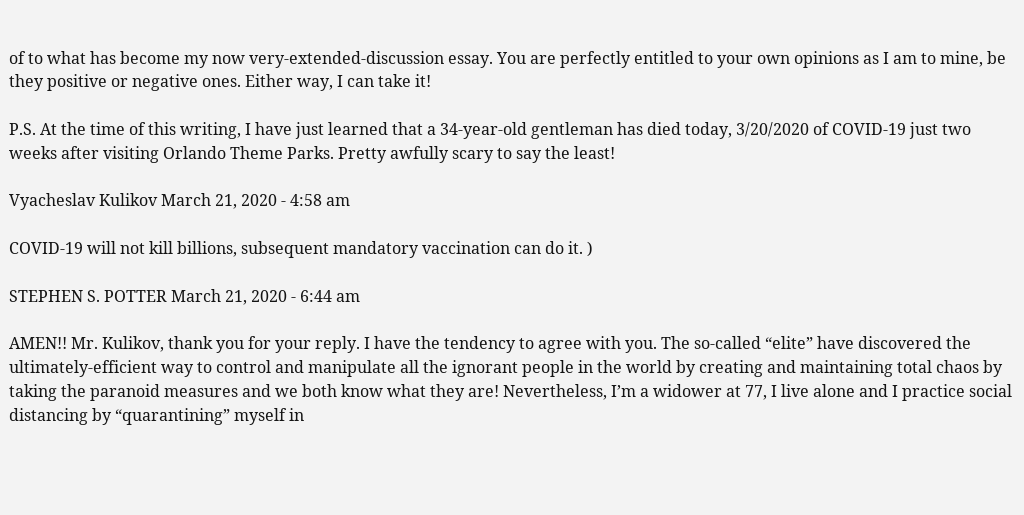of to what has become my now very-extended-discussion essay. You are perfectly entitled to your own opinions as I am to mine, be they positive or negative ones. Either way, I can take it!

P.S. At the time of this writing, I have just learned that a 34-year-old gentleman has died today, 3/20/2020 of COVID-19 just two weeks after visiting Orlando Theme Parks. Pretty awfully scary to say the least!

Vyacheslav Kulikov March 21, 2020 - 4:58 am

COVID-19 will not kill billions, subsequent mandatory vaccination can do it. )

STEPHEN S. POTTER March 21, 2020 - 6:44 am

AMEN!! Mr. Kulikov, thank you for your reply. I have the tendency to agree with you. The so-called “elite” have discovered the ultimately-efficient way to control and manipulate all the ignorant people in the world by creating and maintaining total chaos by taking the paranoid measures and we both know what they are! Nevertheless, I’m a widower at 77, I live alone and I practice social distancing by “quarantining” myself in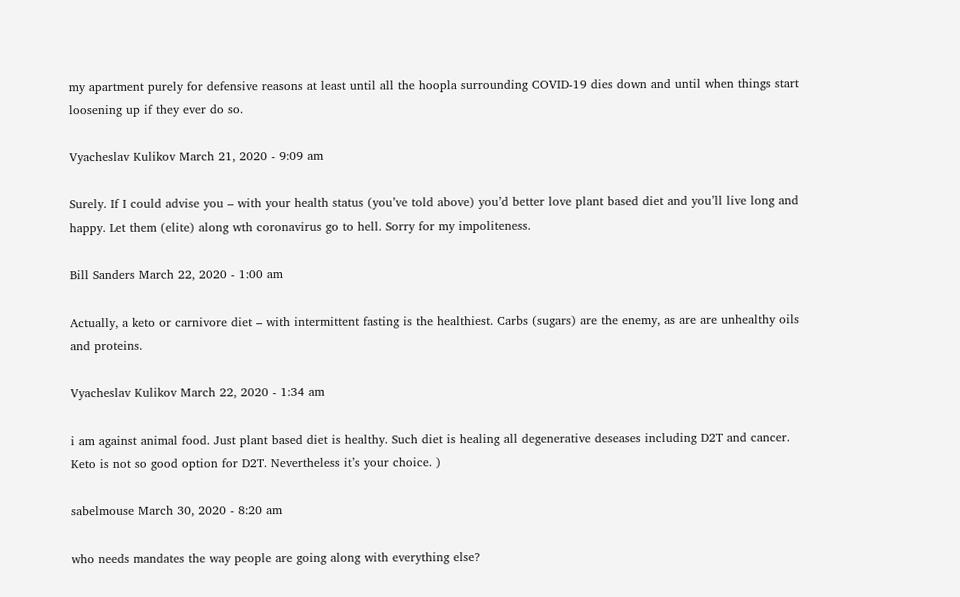my apartment purely for defensive reasons at least until all the hoopla surrounding COVID-19 dies down and until when things start loosening up if they ever do so.

Vyacheslav Kulikov March 21, 2020 - 9:09 am

Surely. If I could advise you – with your health status (you’ve told above) you’d better love plant based diet and you’ll live long and happy. Let them (elite) along wth coronavirus go to hell. Sorry for my impoliteness.

Bill Sanders March 22, 2020 - 1:00 am

Actually, a keto or carnivore diet – with intermittent fasting is the healthiest. Carbs (sugars) are the enemy, as are are unhealthy oils and proteins.

Vyacheslav Kulikov March 22, 2020 - 1:34 am

i am against animal food. Just plant based diet is healthy. Such diet is healing all degenerative deseases including D2T and cancer. Keto is not so good option for D2T. Nevertheless it’s your choice. )

sabelmouse March 30, 2020 - 8:20 am

who needs mandates the way people are going along with everything else?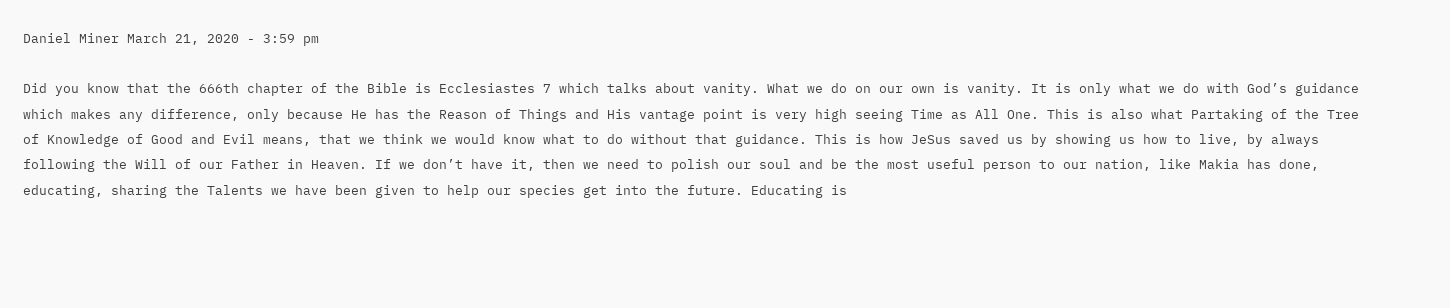Daniel Miner March 21, 2020 - 3:59 pm

Did you know that the 666th chapter of the Bible is Ecclesiastes 7 which talks about vanity. What we do on our own is vanity. It is only what we do with God’s guidance which makes any difference, only because He has the Reason of Things and His vantage point is very high seeing Time as All One. This is also what Partaking of the Tree of Knowledge of Good and Evil means, that we think we would know what to do without that guidance. This is how JeSus saved us by showing us how to live, by always following the Will of our Father in Heaven. If we don’t have it, then we need to polish our soul and be the most useful person to our nation, like Makia has done, educating, sharing the Talents we have been given to help our species get into the future. Educating is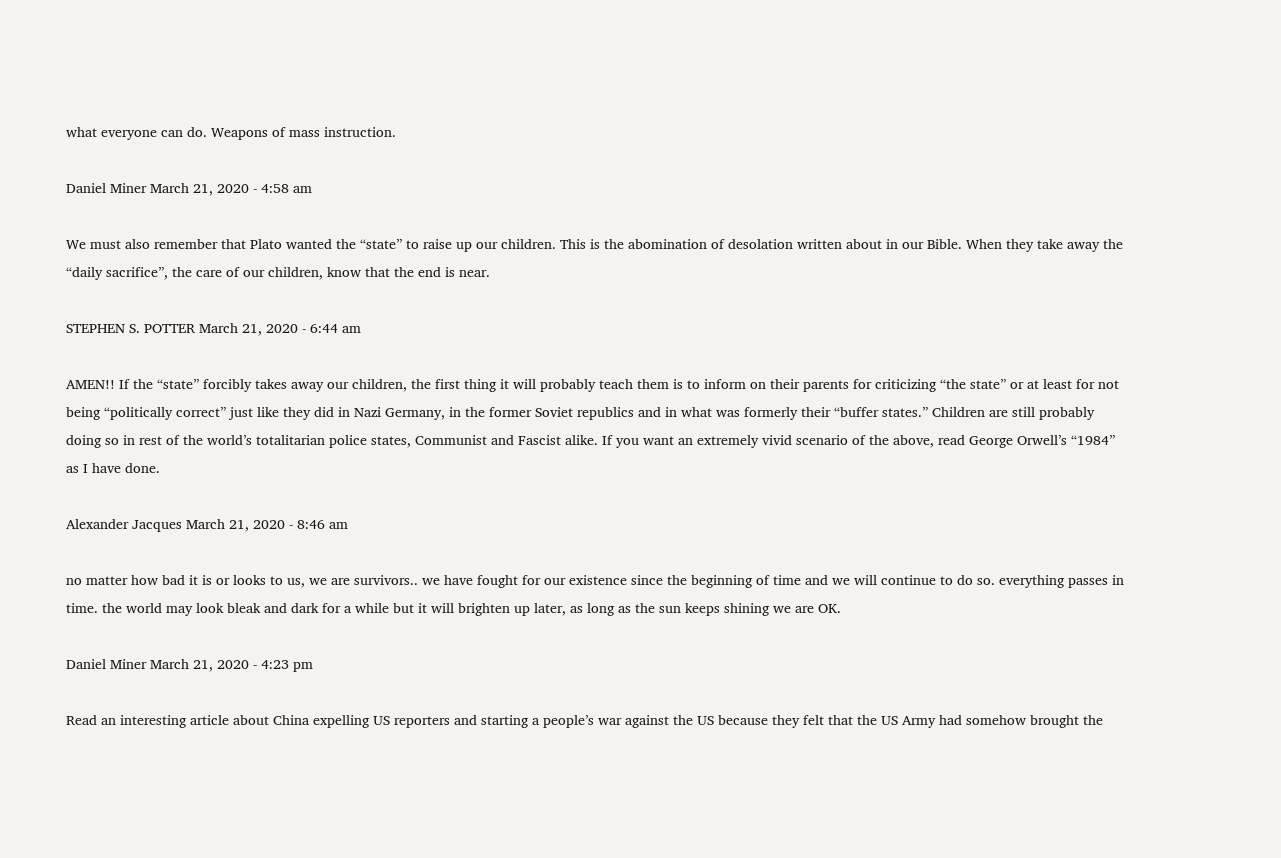what everyone can do. Weapons of mass instruction.

Daniel Miner March 21, 2020 - 4:58 am

We must also remember that Plato wanted the “state” to raise up our children. This is the abomination of desolation written about in our Bible. When they take away the “daily sacrifice”, the care of our children, know that the end is near.

STEPHEN S. POTTER March 21, 2020 - 6:44 am

AMEN!! If the “state” forcibly takes away our children, the first thing it will probably teach them is to inform on their parents for criticizing “the state” or at least for not being “politically correct” just like they did in Nazi Germany, in the former Soviet republics and in what was formerly their “buffer states.” Children are still probably doing so in rest of the world’s totalitarian police states, Communist and Fascist alike. If you want an extremely vivid scenario of the above, read George Orwell’s “1984” as I have done.

Alexander Jacques March 21, 2020 - 8:46 am

no matter how bad it is or looks to us, we are survivors.. we have fought for our existence since the beginning of time and we will continue to do so. everything passes in time. the world may look bleak and dark for a while but it will brighten up later, as long as the sun keeps shining we are OK.

Daniel Miner March 21, 2020 - 4:23 pm

Read an interesting article about China expelling US reporters and starting a people’s war against the US because they felt that the US Army had somehow brought the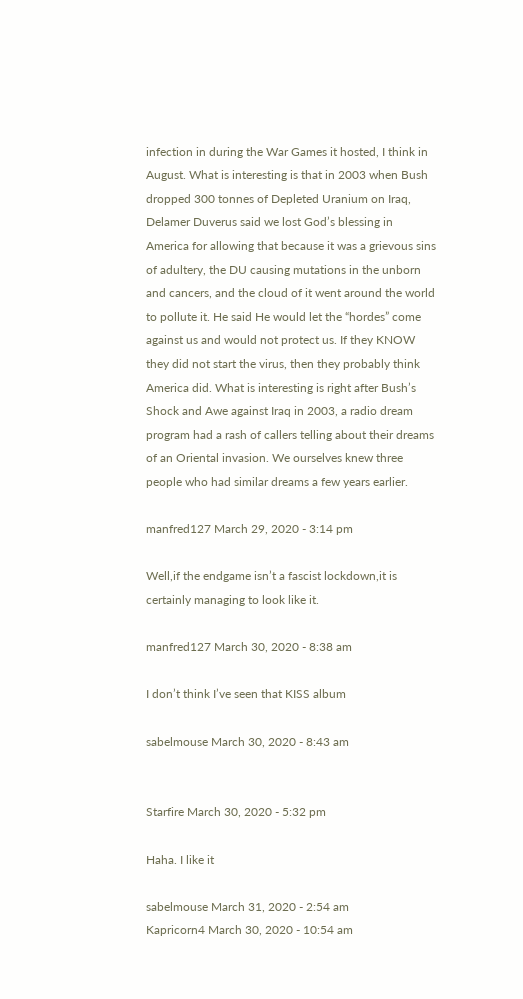infection in during the War Games it hosted, I think in August. What is interesting is that in 2003 when Bush dropped 300 tonnes of Depleted Uranium on Iraq, Delamer Duverus said we lost God’s blessing in America for allowing that because it was a grievous sins of adultery, the DU causing mutations in the unborn and cancers, and the cloud of it went around the world to pollute it. He said He would let the “hordes” come against us and would not protect us. If they KNOW they did not start the virus, then they probably think America did. What is interesting is right after Bush’s Shock and Awe against Iraq in 2003, a radio dream program had a rash of callers telling about their dreams of an Oriental invasion. We ourselves knew three people who had similar dreams a few years earlier.

manfred127 March 29, 2020 - 3:14 pm

Well,if the endgame isn’t a fascist lockdown,it is certainly managing to look like it.

manfred127 March 30, 2020 - 8:38 am

I don’t think I’ve seen that KISS album

sabelmouse March 30, 2020 - 8:43 am


Starfire March 30, 2020 - 5:32 pm

Haha. I like it

sabelmouse March 31, 2020 - 2:54 am
Kapricorn4 March 30, 2020 - 10:54 am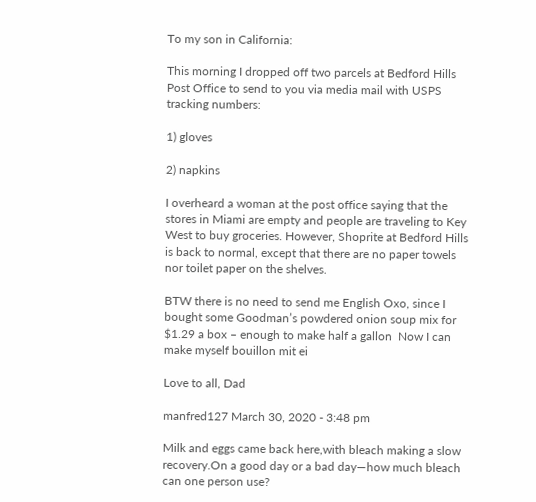To my son in California:

This morning I dropped off two parcels at Bedford Hills Post Office to send to you via media mail with USPS tracking numbers:

1) gloves

2) napkins

I overheard a woman at the post office saying that the stores in Miami are empty and people are traveling to Key West to buy groceries. However, Shoprite at Bedford Hills is back to normal, except that there are no paper towels nor toilet paper on the shelves.

BTW there is no need to send me English Oxo, since I bought some Goodman’s powdered onion soup mix for $1.29 a box – enough to make half a gallon  Now I can make myself bouillon mit ei

Love to all, Dad

manfred127 March 30, 2020 - 3:48 pm

Milk and eggs came back here,with bleach making a slow recovery.On a good day or a bad day—how much bleach can one person use?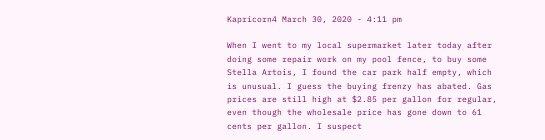Kapricorn4 March 30, 2020 - 4:11 pm

When I went to my local supermarket later today after doing some repair work on my pool fence, to buy some Stella Artois, I found the car park half empty, which is unusual. I guess the buying frenzy has abated. Gas prices are still high at $2.85 per gallon for regular, even though the wholesale price has gone down to 61 cents per gallon. I suspect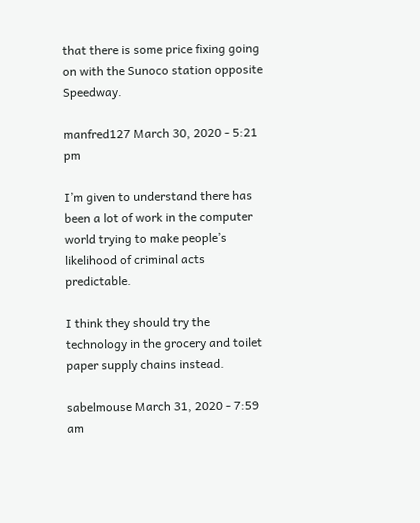that there is some price fixing going on with the Sunoco station opposite Speedway.

manfred127 March 30, 2020 - 5:21 pm

I’m given to understand there has been a lot of work in the computer world trying to make people’s likelihood of criminal acts predictable.

I think they should try the technology in the grocery and toilet paper supply chains instead.

sabelmouse March 31, 2020 - 7:59 am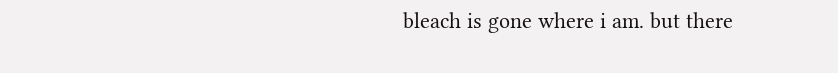bleach is gone where i am. but there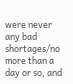were never any bad shortages/no more than a day or so, and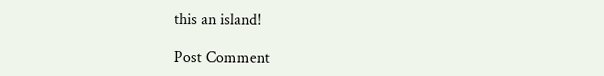this an island!

Post Comment